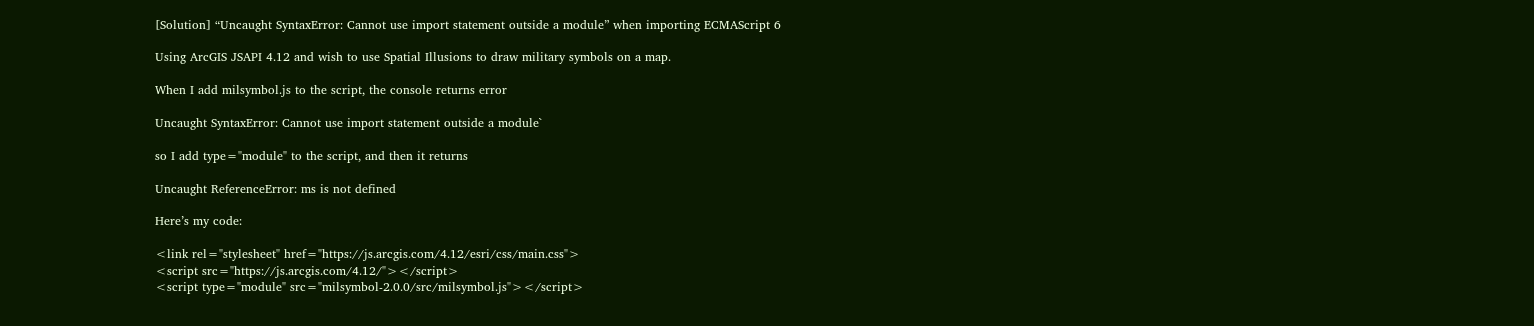[Solution] “Uncaught SyntaxError: Cannot use import statement outside a module” when importing ECMAScript 6

Using ArcGIS JSAPI 4.12 and wish to use Spatial Illusions to draw military symbols on a map.

When I add milsymbol.js to the script, the console returns error

Uncaught SyntaxError: Cannot use import statement outside a module`

so I add type="module" to the script, and then it returns

Uncaught ReferenceError: ms is not defined

Here’s my code:

<link rel="stylesheet" href="https://js.arcgis.com/4.12/esri/css/main.css">
<script src="https://js.arcgis.com/4.12/"></script>
<script type="module" src="milsymbol-2.0.0/src/milsymbol.js"></script>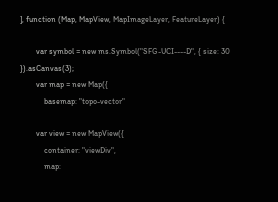], function (Map, MapView, MapImageLayer, FeatureLayer) {

        var symbol = new ms.Symbol("SFG-UCI----D", { size: 30 }).asCanvas(3);
        var map = new Map({
            basemap: "topo-vector"

        var view = new MapView({
            container: "viewDiv",
            map: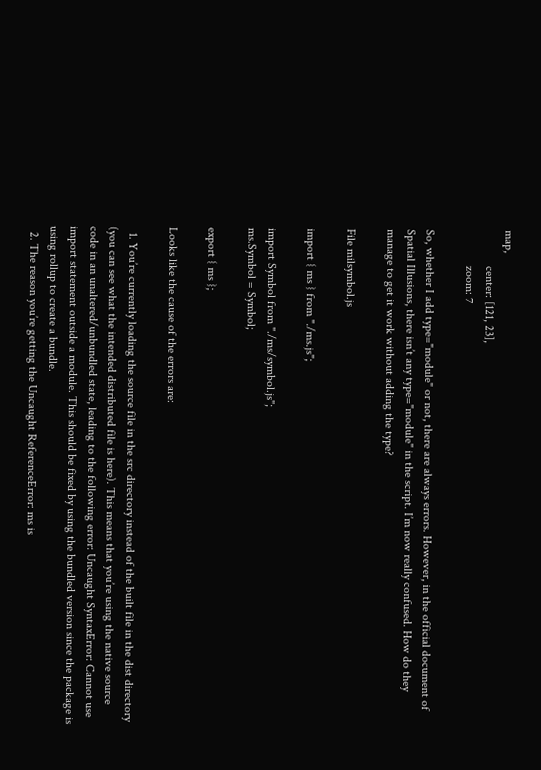map,
            center: [121, 23],
            zoom: 7

So, whether I add type="module" or not, there are always errors. However, in the official document of Spatial Illusions, there isn’t any type="module" in the script. I’m now really confused. How do they manage to get it work without adding the type?

File milsymbol.js

import { ms } from "./ms.js";

import Symbol from "./ms/symbol.js";
ms.Symbol = Symbol;

export { ms };

Looks like the cause of the errors are:

  1. You’re currently loading the source file in the src directory instead of the built file in the dist directory (you can see what the intended distributed file is here). This means that you’re using the native source code in an unaltered/unbundled state, leading to the following error: Uncaught SyntaxError: Cannot use import statement outside a module. This should be fixed by using the bundled version since the package is using rollup to create a bundle.
  2. The reason you’re getting the Uncaught ReferenceError: ms is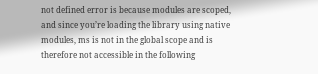not defined error is because modules are scoped, and since you’re loading the library using native modules, ms is not in the global scope and is therefore not accessible in the following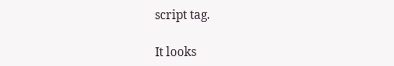script tag.

It looks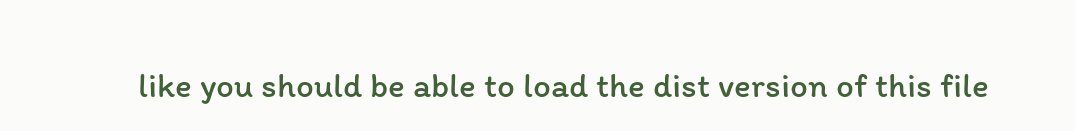like you should be able to load the dist version of this file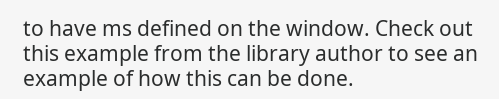to have ms defined on the window. Check out this example from the library author to see an example of how this can be done.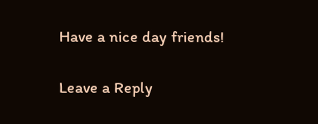Have a nice day friends!

Leave a Reply